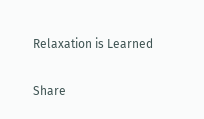Relaxation is Learned

Share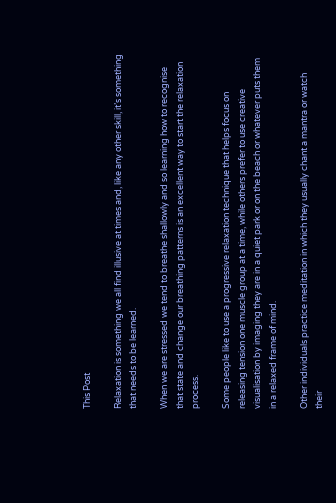This Post

Relaxation is something we all find illusive at times and, like any other skill, it’s something that needs to be learned.

When we are stressed we tend to breathe shallowly and so learning how to recognise that state and change our breathing patterns is an excellent way to start the relaxation process.

Some people like to use a progressive relaxation technique that helps focus on releasing tension one muscle group at a time, while others prefer to use creative visualisation by imaging they are in a quiet park or on the beach or whatever puts them in a relaxed frame of mind.

Other individuals practice meditation in which they usually chant a mantra or watch their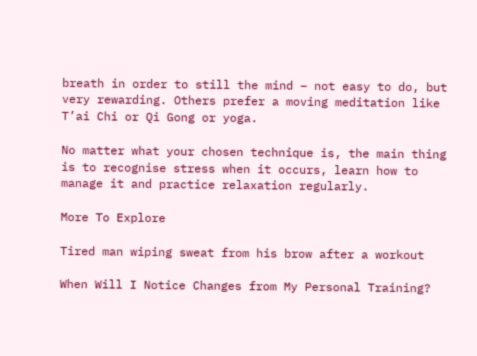breath in order to still the mind – not easy to do, but very rewarding. Others prefer a moving meditation like T’ai Chi or Qi Gong or yoga.

No matter what your chosen technique is, the main thing is to recognise stress when it occurs, learn how to manage it and practice relaxation regularly.

More To Explore

Tired man wiping sweat from his brow after a workout

When Will I Notice Changes from My Personal Training?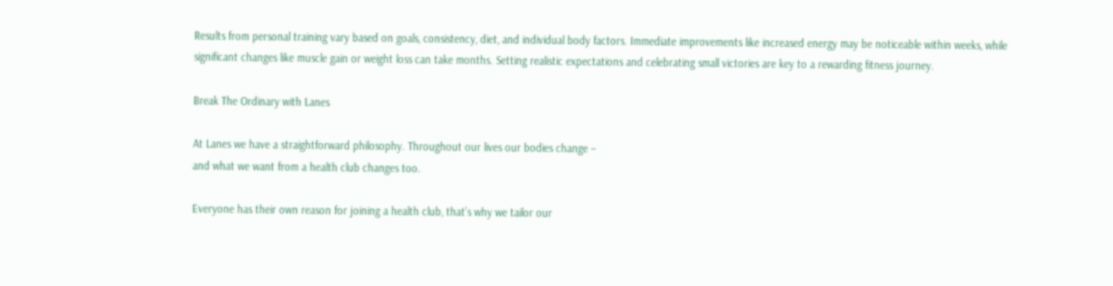Results from personal training vary based on goals, consistency, diet, and individual body factors. Immediate improvements like increased energy may be noticeable within weeks, while significant changes like muscle gain or weight loss can take months. Setting realistic expectations and celebrating small victories are key to a rewarding fitness journey.

Break The Ordinary with Lanes

At Lanes we have a straightforward philosophy. Throughout our lives our bodies change –
and what we want from a health club changes too.

Everyone has their own reason for joining a health club, that’s why we tailor our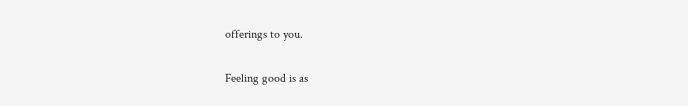offerings to you.

Feeling good is as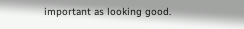important as looking good.